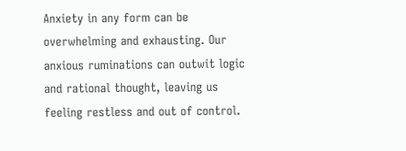Anxiety in any form can be overwhelming and exhausting. Our anxious ruminations can outwit logic and rational thought, leaving us feeling restless and out of control.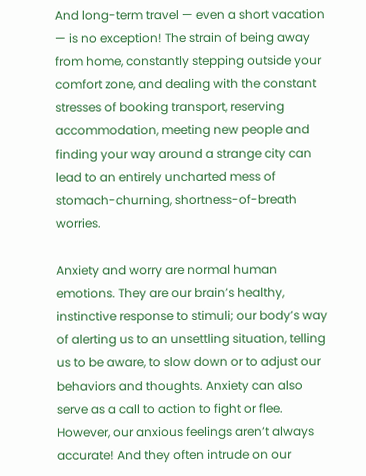And long-term travel — even a short vacation — is no exception! The strain of being away from home, constantly stepping outside your comfort zone, and dealing with the constant stresses of booking transport, reserving accommodation, meeting new people and finding your way around a strange city can lead to an entirely uncharted mess of stomach-churning, shortness-of-breath worries.

Anxiety and worry are normal human emotions. They are our brain’s healthy, instinctive response to stimuli; our body’s way of alerting us to an unsettling situation, telling us to be aware, to slow down or to adjust our behaviors and thoughts. Anxiety can also serve as a call to action to fight or flee. However, our anxious feelings aren’t always accurate! And they often intrude on our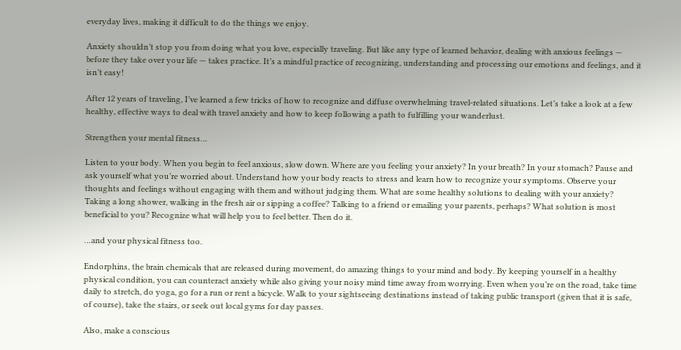everyday lives, making it difficult to do the things we enjoy.

Anxiety shouldn’t stop you from doing what you love, especially traveling. But like any type of learned behavior, dealing with anxious feelings — before they take over your life — takes practice. It’s a mindful practice of recognizing, understanding and processing our emotions and feelings, and it isn’t easy!

After 12 years of traveling, I’ve learned a few tricks of how to recognize and diffuse overwhelming travel-related situations. Let’s take a look at a few healthy, effective ways to deal with travel anxiety and how to keep following a path to fulfilling your wanderlust.

Strengthen your mental fitness…

Listen to your body. When you begin to feel anxious, slow down. Where are you feeling your anxiety? In your breath? In your stomach? Pause and ask yourself what you’re worried about. Understand how your body reacts to stress and learn how to recognize your symptoms. Observe your thoughts and feelings without engaging with them and without judging them. What are some healthy solutions to dealing with your anxiety? Taking a long shower, walking in the fresh air or sipping a coffee? Talking to a friend or emailing your parents, perhaps? What solution is most beneficial to you? Recognize what will help you to feel better. Then do it.

…and your physical fitness too.

Endorphins, the brain chemicals that are released during movement, do amazing things to your mind and body. By keeping yourself in a healthy physical condition, you can counteract anxiety while also giving your noisy mind time away from worrying. Even when you’re on the road, take time daily to stretch, do yoga, go for a run or rent a bicycle. Walk to your sightseeing destinations instead of taking public transport (given that it is safe, of course), take the stairs, or seek out local gyms for day passes.

Also, make a conscious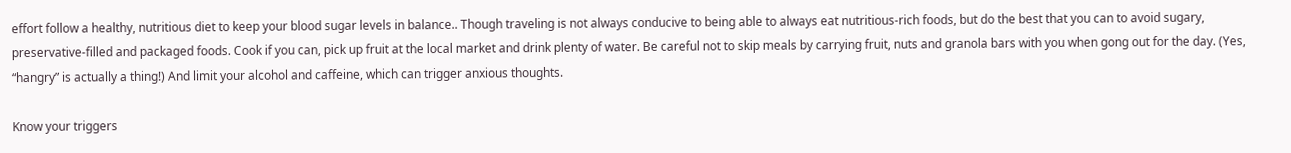effort follow a healthy, nutritious diet to keep your blood sugar levels in balance.. Though traveling is not always conducive to being able to always eat nutritious-rich foods, but do the best that you can to avoid sugary, preservative-filled and packaged foods. Cook if you can, pick up fruit at the local market and drink plenty of water. Be careful not to skip meals by carrying fruit, nuts and granola bars with you when gong out for the day. (Yes, “hangry” is actually a thing!) And limit your alcohol and caffeine, which can trigger anxious thoughts.

Know your triggers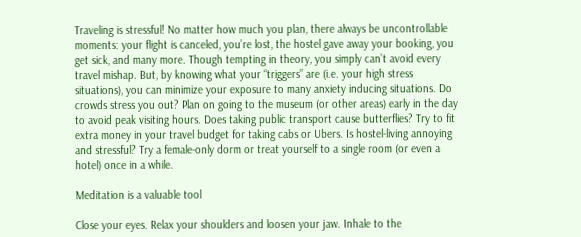Traveling is stressful! No matter how much you plan, there always be uncontrollable moments: your flight is canceled, you’re lost, the hostel gave away your booking, you get sick, and many more. Though tempting in theory, you simply can’t avoid every travel mishap. But, by knowing what your “triggers” are (i.e. your high stress situations), you can minimize your exposure to many anxiety inducing situations. Do crowds stress you out? Plan on going to the museum (or other areas) early in the day to avoid peak visiting hours. Does taking public transport cause butterflies? Try to fit extra money in your travel budget for taking cabs or Ubers. Is hostel-living annoying and stressful? Try a female-only dorm or treat yourself to a single room (or even a hotel) once in a while.

Meditation is a valuable tool

Close your eyes. Relax your shoulders and loosen your jaw. Inhale to the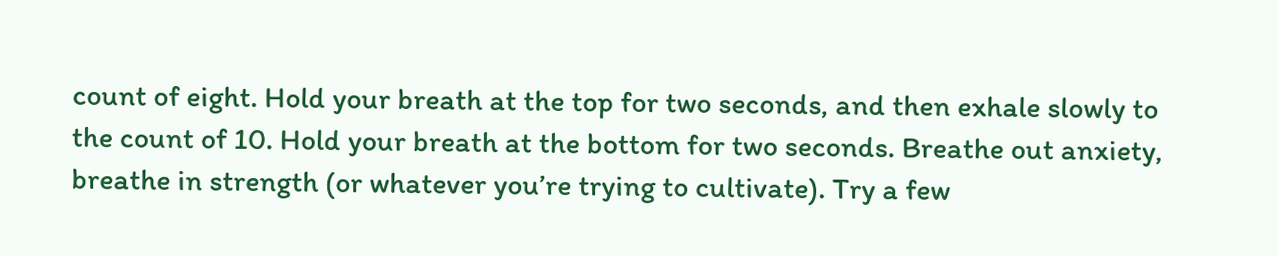count of eight. Hold your breath at the top for two seconds, and then exhale slowly to the count of 10. Hold your breath at the bottom for two seconds. Breathe out anxiety, breathe in strength (or whatever you’re trying to cultivate). Try a few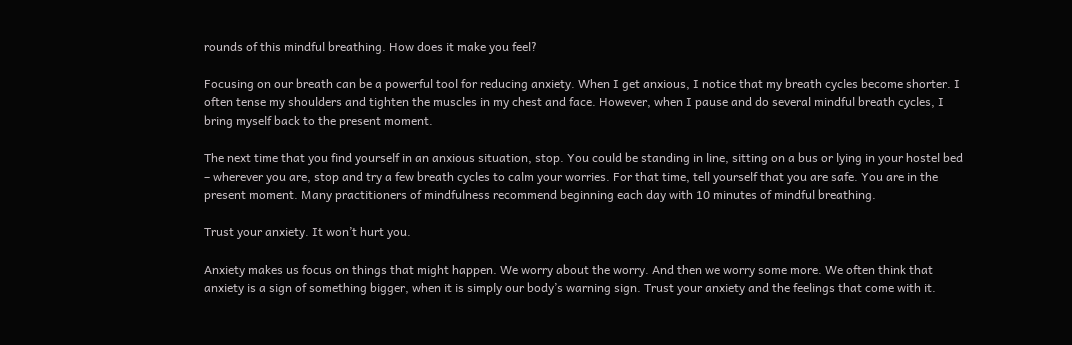rounds of this mindful breathing. How does it make you feel?

Focusing on our breath can be a powerful tool for reducing anxiety. When I get anxious, I notice that my breath cycles become shorter. I often tense my shoulders and tighten the muscles in my chest and face. However, when I pause and do several mindful breath cycles, I bring myself back to the present moment.

The next time that you find yourself in an anxious situation, stop. You could be standing in line, sitting on a bus or lying in your hostel bed – wherever you are, stop and try a few breath cycles to calm your worries. For that time, tell yourself that you are safe. You are in the present moment. Many practitioners of mindfulness recommend beginning each day with 10 minutes of mindful breathing.

Trust your anxiety. It won’t hurt you.

Anxiety makes us focus on things that might happen. We worry about the worry. And then we worry some more. We often think that anxiety is a sign of something bigger, when it is simply our body’s warning sign. Trust your anxiety and the feelings that come with it.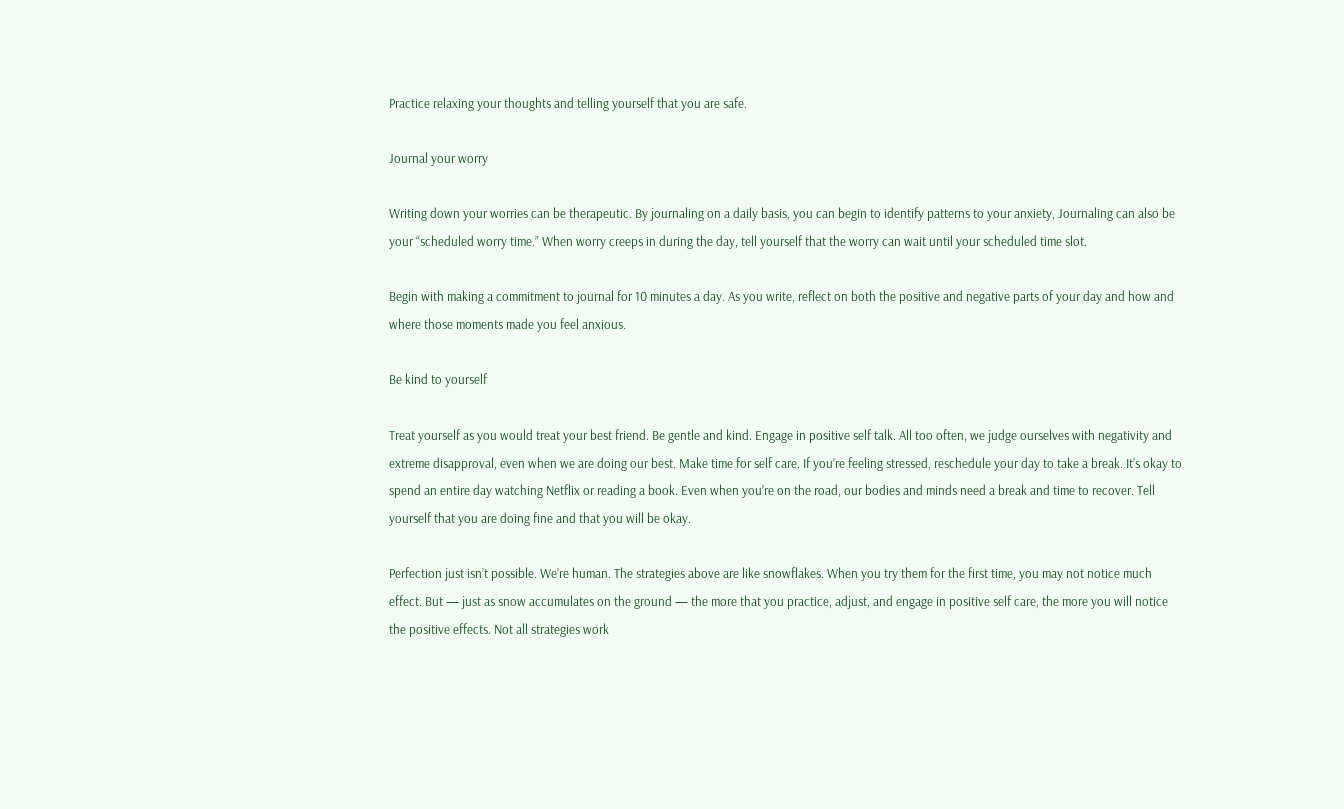Practice relaxing your thoughts and telling yourself that you are safe.

Journal your worry

Writing down your worries can be therapeutic. By journaling on a daily basis, you can begin to identify patterns to your anxiety, Journaling can also be your “scheduled worry time.” When worry creeps in during the day, tell yourself that the worry can wait until your scheduled time slot.

Begin with making a commitment to journal for 10 minutes a day. As you write, reflect on both the positive and negative parts of your day and how and where those moments made you feel anxious.

Be kind to yourself

Treat yourself as you would treat your best friend. Be gentle and kind. Engage in positive self talk. All too often, we judge ourselves with negativity and extreme disapproval, even when we are doing our best. Make time for self care. If you’re feeling stressed, reschedule your day to take a break. It’s okay to spend an entire day watching Netflix or reading a book. Even when you’re on the road, our bodies and minds need a break and time to recover. Tell yourself that you are doing fine and that you will be okay.

Perfection just isn’t possible. We’re human. The strategies above are like snowflakes. When you try them for the first time, you may not notice much effect. But — just as snow accumulates on the ground — the more that you practice, adjust, and engage in positive self care, the more you will notice the positive effects. Not all strategies work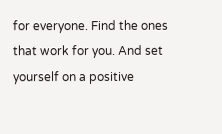for everyone. Find the ones that work for you. And set yourself on a positive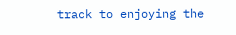track to enjoying the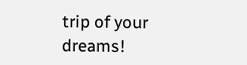trip of your dreams!